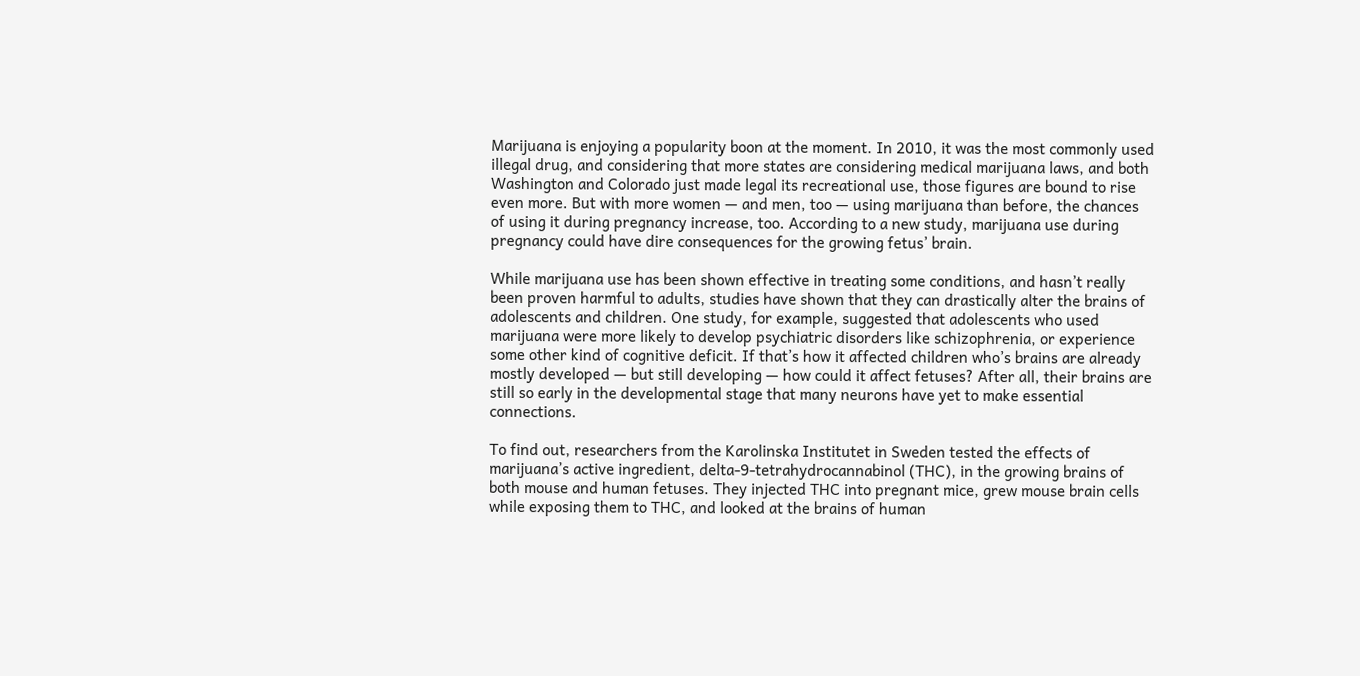Marijuana is enjoying a popularity boon at the moment. In 2010, it was the most commonly used illegal drug, and considering that more states are considering medical marijuana laws, and both Washington and Colorado just made legal its recreational use, those figures are bound to rise even more. But with more women — and men, too — using marijuana than before, the chances of using it during pregnancy increase, too. According to a new study, marijuana use during pregnancy could have dire consequences for the growing fetus’ brain.

While marijuana use has been shown effective in treating some conditions, and hasn’t really been proven harmful to adults, studies have shown that they can drastically alter the brains of adolescents and children. One study, for example, suggested that adolescents who used marijuana were more likely to develop psychiatric disorders like schizophrenia, or experience some other kind of cognitive deficit. If that’s how it affected children who’s brains are already mostly developed — but still developing — how could it affect fetuses? After all, their brains are still so early in the developmental stage that many neurons have yet to make essential connections.

To find out, researchers from the Karolinska Institutet in Sweden tested the effects of marijuana’s active ingredient, delta-9-tetrahydrocannabinol (THC), in the growing brains of both mouse and human fetuses. They injected THC into pregnant mice, grew mouse brain cells while exposing them to THC, and looked at the brains of human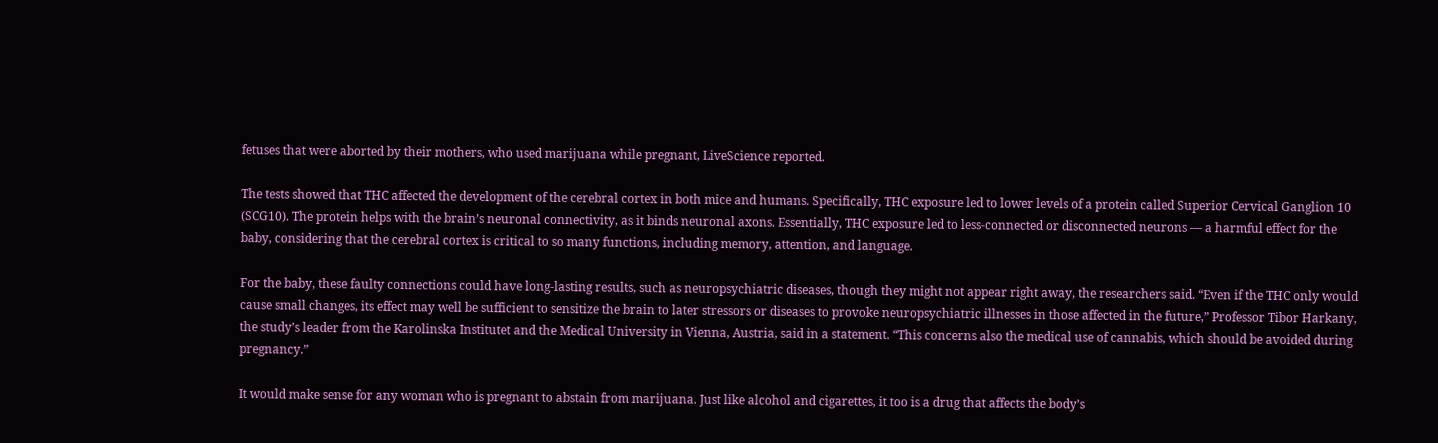fetuses that were aborted by their mothers, who used marijuana while pregnant, LiveScience reported.

The tests showed that THC affected the development of the cerebral cortex in both mice and humans. Specifically, THC exposure led to lower levels of a protein called Superior Cervical Ganglion 10 (SCG10). The protein helps with the brain’s neuronal connectivity, as it binds neuronal axons. Essentially, THC exposure led to less-connected or disconnected neurons — a harmful effect for the baby, considering that the cerebral cortex is critical to so many functions, including memory, attention, and language.

For the baby, these faulty connections could have long-lasting results, such as neuropsychiatric diseases, though they might not appear right away, the researchers said. “Even if the THC only would cause small changes, its effect may well be sufficient to sensitize the brain to later stressors or diseases to provoke neuropsychiatric illnesses in those affected in the future,” Professor Tibor Harkany, the study’s leader from the Karolinska Institutet and the Medical University in Vienna, Austria, said in a statement. “This concerns also the medical use of cannabis, which should be avoided during pregnancy.”

It would make sense for any woman who is pregnant to abstain from marijuana. Just like alcohol and cigarettes, it too is a drug that affects the body’s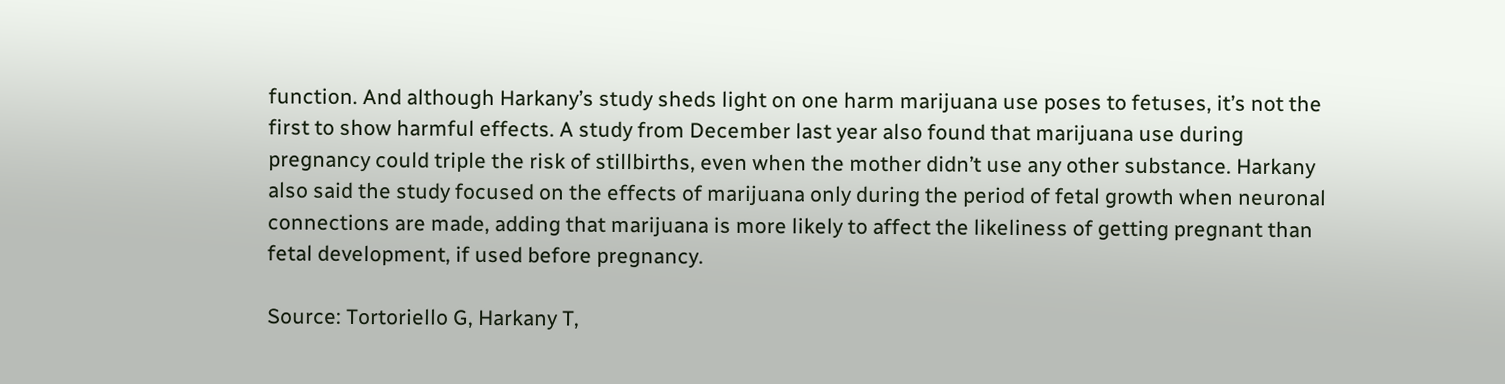function. And although Harkany’s study sheds light on one harm marijuana use poses to fetuses, it’s not the first to show harmful effects. A study from December last year also found that marijuana use during pregnancy could triple the risk of stillbirths, even when the mother didn’t use any other substance. Harkany also said the study focused on the effects of marijuana only during the period of fetal growth when neuronal connections are made, adding that marijuana is more likely to affect the likeliness of getting pregnant than fetal development, if used before pregnancy.

Source: Tortoriello G, Harkany T,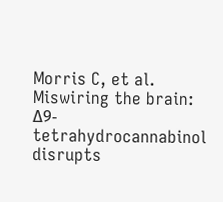Morris C, et al. Miswiring the brain: Δ9‐tetrahydrocannabinol disrupts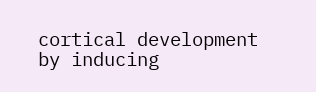cortical development by inducing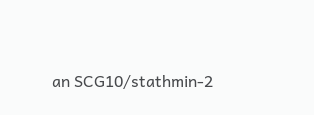an SCG10/stathmin‐2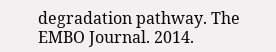degradation pathway. The EMBO Journal. 2014.